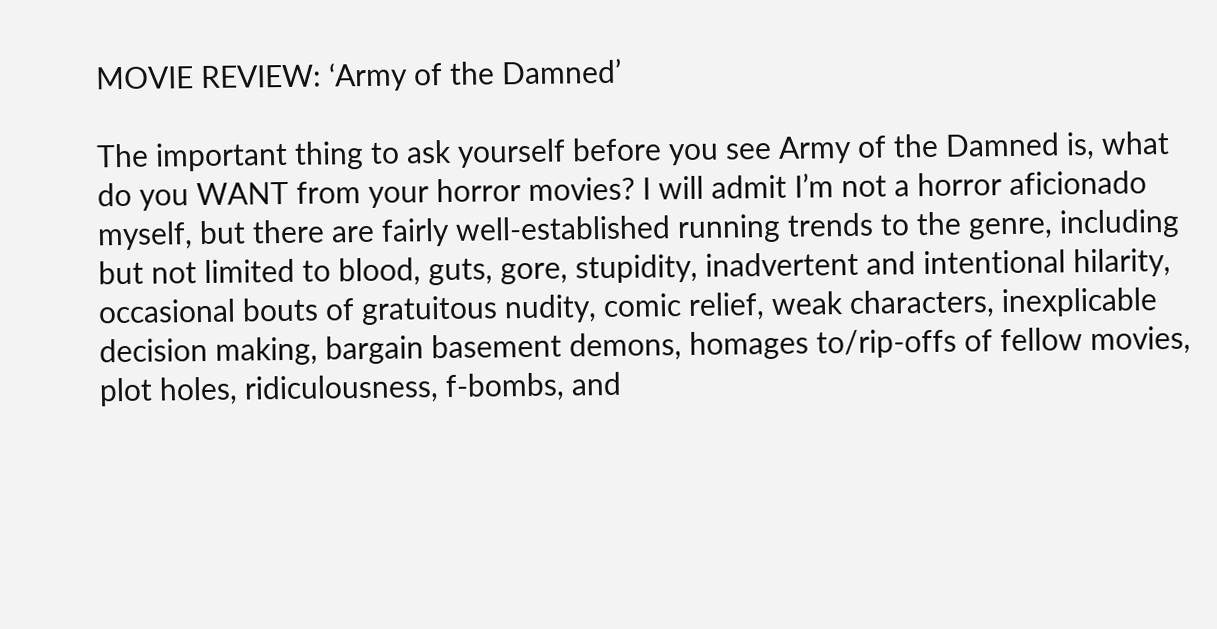MOVIE REVIEW: ‘Army of the Damned’

The important thing to ask yourself before you see Army of the Damned is, what do you WANT from your horror movies? I will admit I’m not a horror aficionado myself, but there are fairly well-established running trends to the genre, including but not limited to blood, guts, gore, stupidity, inadvertent and intentional hilarity, occasional bouts of gratuitous nudity, comic relief, weak characters, inexplicable decision making, bargain basement demons, homages to/rip-offs of fellow movies, plot holes, ridiculousness, f-bombs, and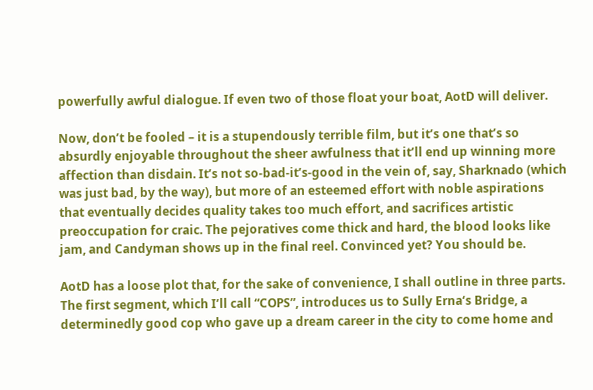powerfully awful dialogue. If even two of those float your boat, AotD will deliver.

Now, don’t be fooled – it is a stupendously terrible film, but it’s one that’s so absurdly enjoyable throughout the sheer awfulness that it’ll end up winning more affection than disdain. It’s not so-bad-it’s-good in the vein of, say, Sharknado (which was just bad, by the way), but more of an esteemed effort with noble aspirations that eventually decides quality takes too much effort, and sacrifices artistic preoccupation for craic. The pejoratives come thick and hard, the blood looks like jam, and Candyman shows up in the final reel. Convinced yet? You should be.

AotD has a loose plot that, for the sake of convenience, I shall outline in three parts. The first segment, which I’ll call “COPS”, introduces us to Sully Erna‘s Bridge, a determinedly good cop who gave up a dream career in the city to come home and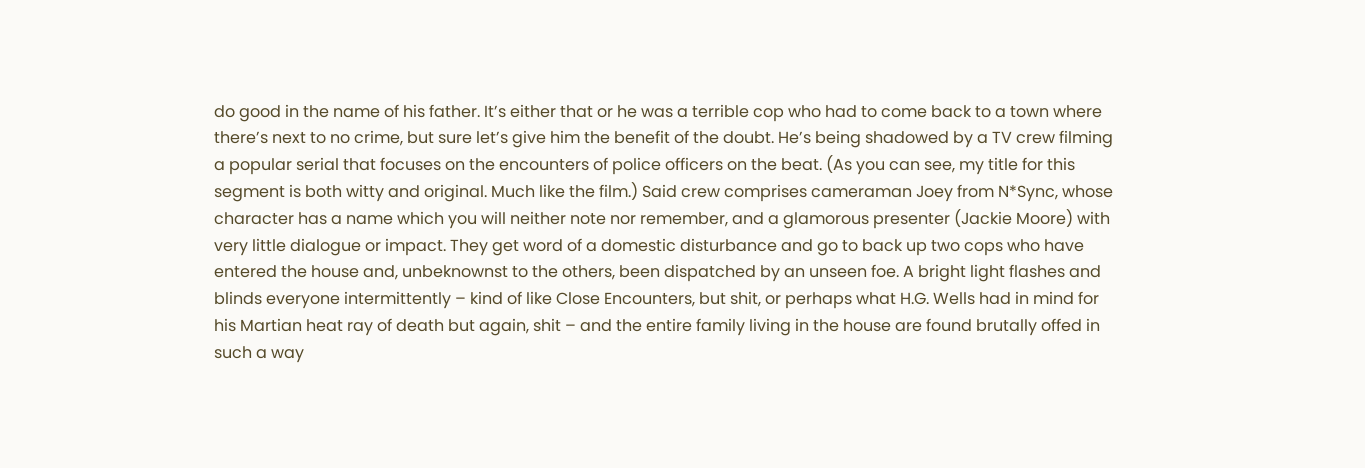do good in the name of his father. It’s either that or he was a terrible cop who had to come back to a town where there’s next to no crime, but sure let’s give him the benefit of the doubt. He’s being shadowed by a TV crew filming a popular serial that focuses on the encounters of police officers on the beat. (As you can see, my title for this segment is both witty and original. Much like the film.) Said crew comprises cameraman Joey from N*Sync, whose character has a name which you will neither note nor remember, and a glamorous presenter (Jackie Moore) with very little dialogue or impact. They get word of a domestic disturbance and go to back up two cops who have entered the house and, unbeknownst to the others, been dispatched by an unseen foe. A bright light flashes and blinds everyone intermittently – kind of like Close Encounters, but shit, or perhaps what H.G. Wells had in mind for his Martian heat ray of death but again, shit – and the entire family living in the house are found brutally offed in such a way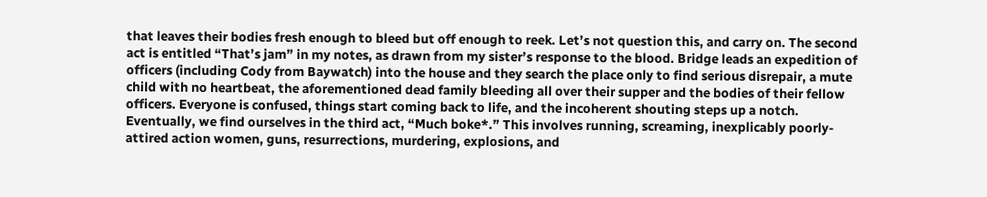that leaves their bodies fresh enough to bleed but off enough to reek. Let’s not question this, and carry on. The second act is entitled “That’s jam” in my notes, as drawn from my sister’s response to the blood. Bridge leads an expedition of officers (including Cody from Baywatch) into the house and they search the place only to find serious disrepair, a mute child with no heartbeat, the aforementioned dead family bleeding all over their supper and the bodies of their fellow officers. Everyone is confused, things start coming back to life, and the incoherent shouting steps up a notch. Eventually, we find ourselves in the third act, “Much boke*.” This involves running, screaming, inexplicably poorly-attired action women, guns, resurrections, murdering, explosions, and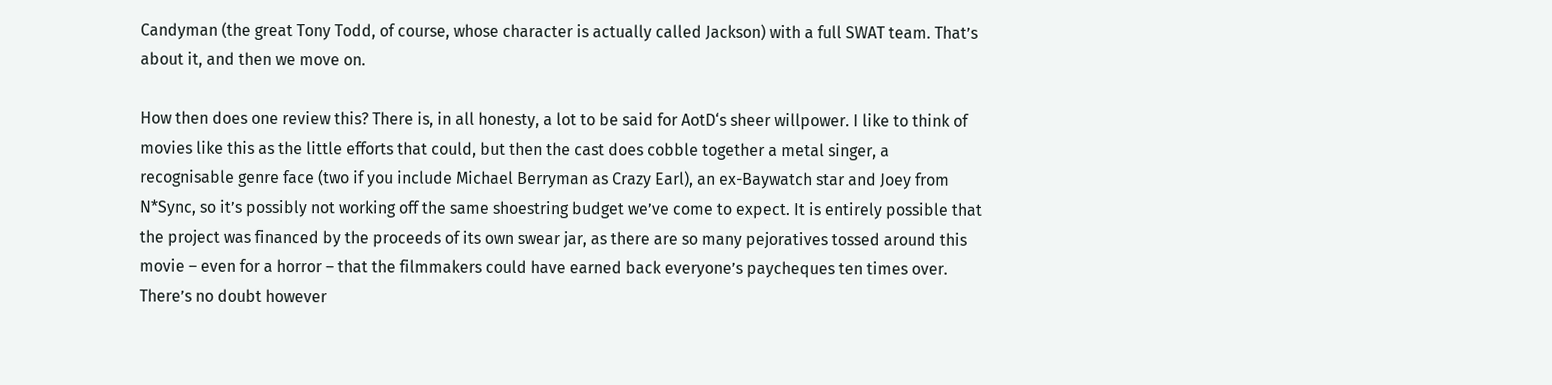Candyman (the great Tony Todd, of course, whose character is actually called Jackson) with a full SWAT team. That’s about it, and then we move on.

How then does one review this? There is, in all honesty, a lot to be said for AotD‘s sheer willpower. I like to think of movies like this as the little efforts that could, but then the cast does cobble together a metal singer, a recognisable genre face (two if you include Michael Berryman as Crazy Earl), an ex-Baywatch star and Joey from N*Sync, so it’s possibly not working off the same shoestring budget we’ve come to expect. It is entirely possible that the project was financed by the proceeds of its own swear jar, as there are so many pejoratives tossed around this movie – even for a horror – that the filmmakers could have earned back everyone’s paycheques ten times over. There’s no doubt however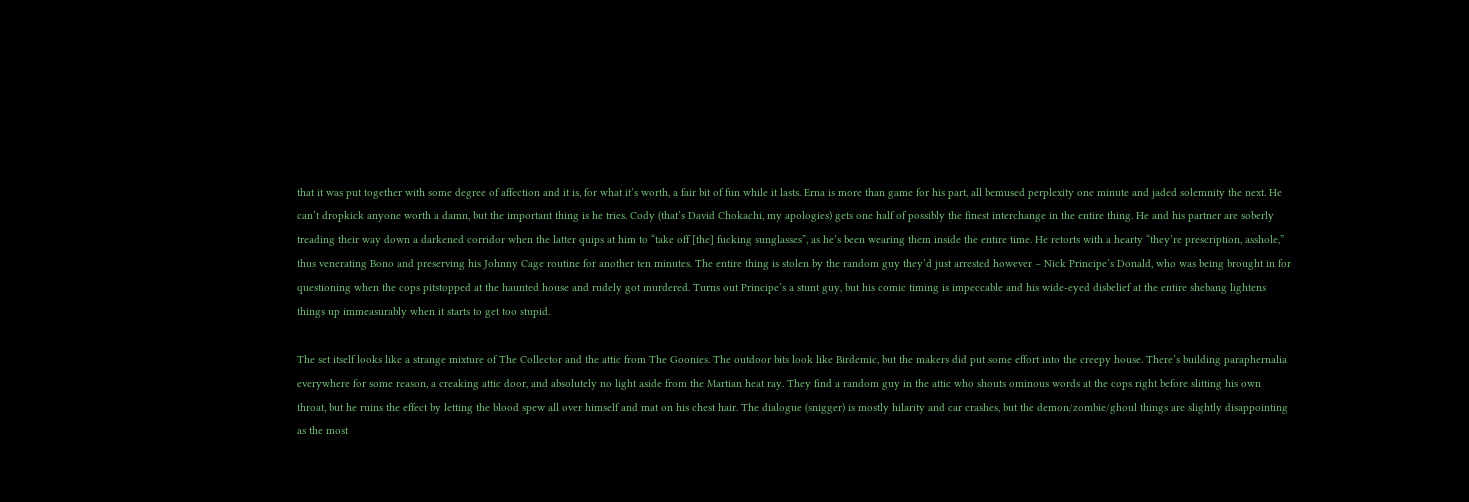that it was put together with some degree of affection and it is, for what it’s worth, a fair bit of fun while it lasts. Erna is more than game for his part, all bemused perplexity one minute and jaded solemnity the next. He can’t dropkick anyone worth a damn, but the important thing is he tries. Cody (that’s David Chokachi, my apologies) gets one half of possibly the finest interchange in the entire thing. He and his partner are soberly treading their way down a darkened corridor when the latter quips at him to “take off [the] fucking sunglasses”, as he’s been wearing them inside the entire time. He retorts with a hearty “they’re prescription, asshole,” thus venerating Bono and preserving his Johnny Cage routine for another ten minutes. The entire thing is stolen by the random guy they’d just arrested however – Nick Principe’s Donald, who was being brought in for questioning when the cops pitstopped at the haunted house and rudely got murdered. Turns out Principe’s a stunt guy, but his comic timing is impeccable and his wide-eyed disbelief at the entire shebang lightens things up immeasurably when it starts to get too stupid.

The set itself looks like a strange mixture of The Collector and the attic from The Goonies. The outdoor bits look like Birdemic, but the makers did put some effort into the creepy house. There’s building paraphernalia everywhere for some reason, a creaking attic door, and absolutely no light aside from the Martian heat ray. They find a random guy in the attic who shouts ominous words at the cops right before slitting his own throat, but he ruins the effect by letting the blood spew all over himself and mat on his chest hair. The dialogue (snigger) is mostly hilarity and car crashes, but the demon/zombie/ghoul things are slightly disappointing as the most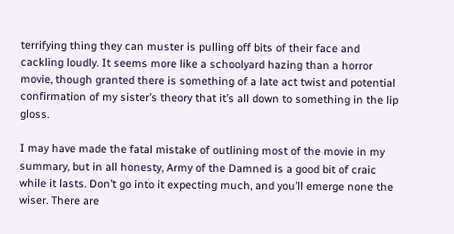terrifying thing they can muster is pulling off bits of their face and cackling loudly. It seems more like a schoolyard hazing than a horror movie, though granted there is something of a late act twist and potential confirmation of my sister’s theory that it’s all down to something in the lip gloss.

I may have made the fatal mistake of outlining most of the movie in my summary, but in all honesty, Army of the Damned is a good bit of craic while it lasts. Don’t go into it expecting much, and you’ll emerge none the wiser. There are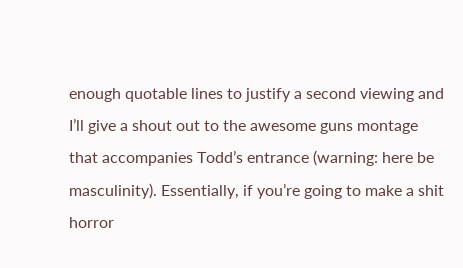enough quotable lines to justify a second viewing and I’ll give a shout out to the awesome guns montage that accompanies Todd’s entrance (warning: here be masculinity). Essentially, if you’re going to make a shit horror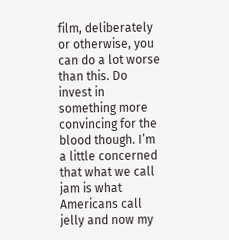film, deliberately or otherwise, you can do a lot worse than this. Do invest in something more convincing for the blood though. I’m a little concerned that what we call jam is what Americans call jelly and now my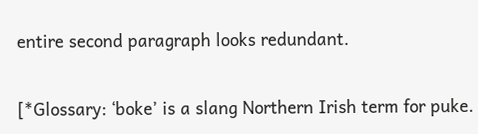entire second paragraph looks redundant.


[*Glossary: ‘boke’ is a slang Northern Irish term for puke.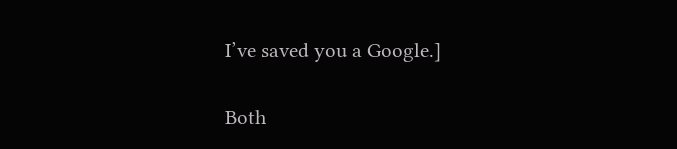I’ve saved you a Google.]

Both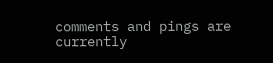comments and pings are currently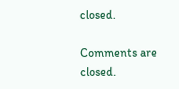closed.

Comments are closed.